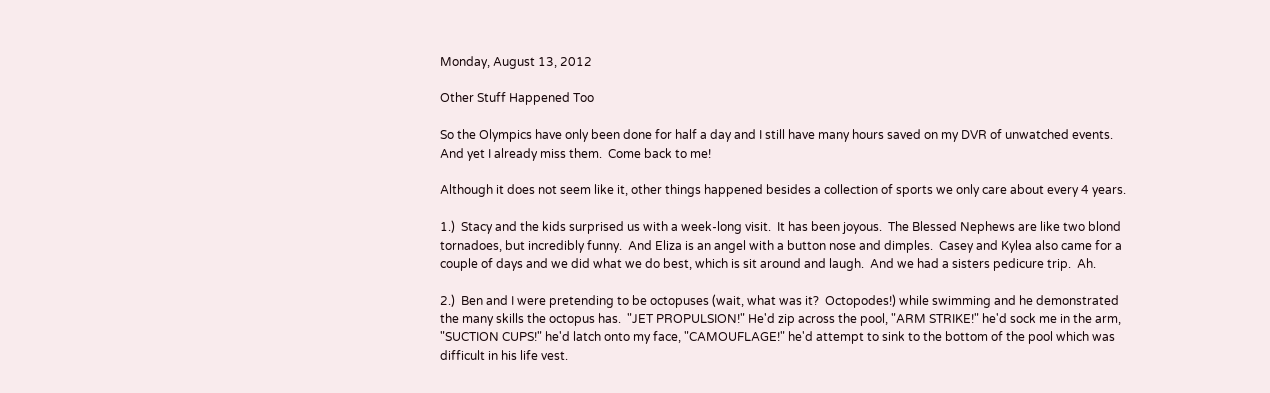Monday, August 13, 2012

Other Stuff Happened Too

So the Olympics have only been done for half a day and I still have many hours saved on my DVR of unwatched events.  And yet I already miss them.  Come back to me!

Although it does not seem like it, other things happened besides a collection of sports we only care about every 4 years.

1.)  Stacy and the kids surprised us with a week-long visit.  It has been joyous.  The Blessed Nephews are like two blond tornadoes, but incredibly funny.  And Eliza is an angel with a button nose and dimples.  Casey and Kylea also came for a couple of days and we did what we do best, which is sit around and laugh.  And we had a sisters pedicure trip.  Ah.

2.)  Ben and I were pretending to be octopuses (wait, what was it?  Octopodes!) while swimming and he demonstrated the many skills the octopus has.  "JET PROPULSION!" He'd zip across the pool, "ARM STRIKE!" he'd sock me in the arm, "SUCTION CUPS!" he'd latch onto my face, "CAMOUFLAGE!" he'd attempt to sink to the bottom of the pool which was difficult in his life vest.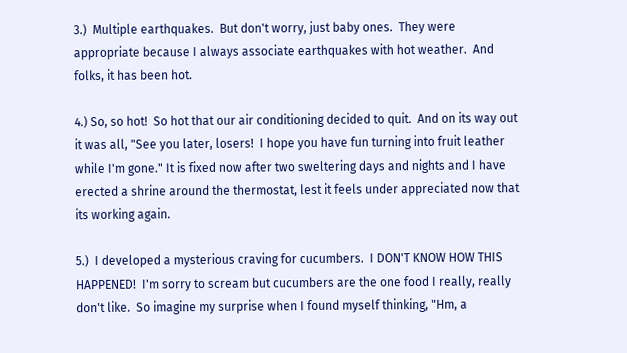3.)  Multiple earthquakes.  But don't worry, just baby ones.  They were appropriate because I always associate earthquakes with hot weather.  And folks, it has been hot.

4.) So, so hot!  So hot that our air conditioning decided to quit.  And on its way out it was all, "See you later, losers!  I hope you have fun turning into fruit leather while I'm gone." It is fixed now after two sweltering days and nights and I have erected a shrine around the thermostat, lest it feels under appreciated now that its working again.

5.)  I developed a mysterious craving for cucumbers.  I DON'T KNOW HOW THIS HAPPENED!  I'm sorry to scream but cucumbers are the one food I really, really don't like.  So imagine my surprise when I found myself thinking, "Hm, a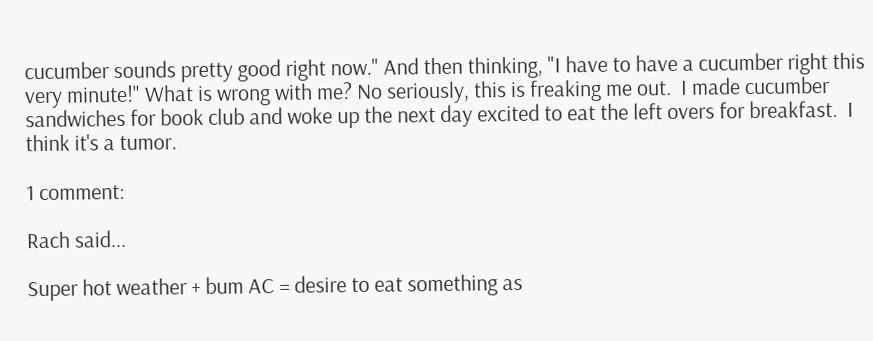cucumber sounds pretty good right now." And then thinking, "I have to have a cucumber right this very minute!" What is wrong with me? No seriously, this is freaking me out.  I made cucumber sandwiches for book club and woke up the next day excited to eat the left overs for breakfast.  I think it's a tumor.

1 comment:

Rach said...

Super hot weather + bum AC = desire to eat something as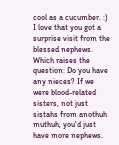cool as a cucumber. :) I love that you got a surprise visit from the blessed nephews. Which raises the question: Do you have any nieces? If we were blood-related sisters, not just sistahs from anothuh muthuh, you'd just have more nephews.